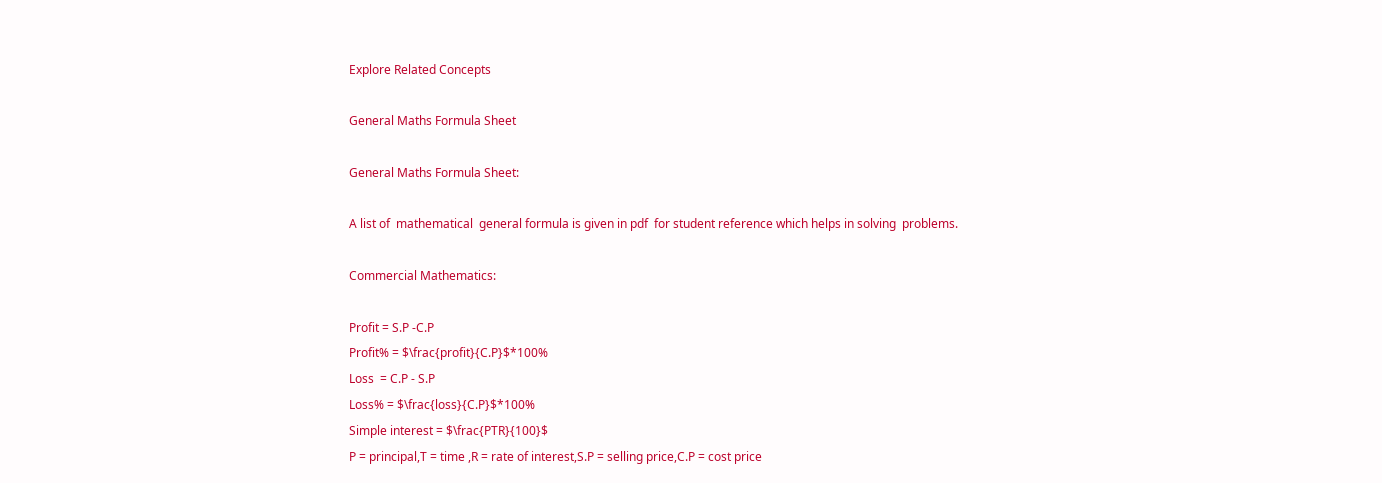Explore Related Concepts

General Maths Formula Sheet

General Maths Formula Sheet:

A list of  mathematical  general formula is given in pdf  for student reference which helps in solving  problems.

Commercial Mathematics:

Profit = S.P -C.P
Profit% = $\frac{profit}{C.P}$*100%
Loss  = C.P - S.P
Loss% = $\frac{loss}{C.P}$*100%
Simple interest = $\frac{PTR}{100}$
P = principal,T = time ,R = rate of interest,S.P = selling price,C.P = cost price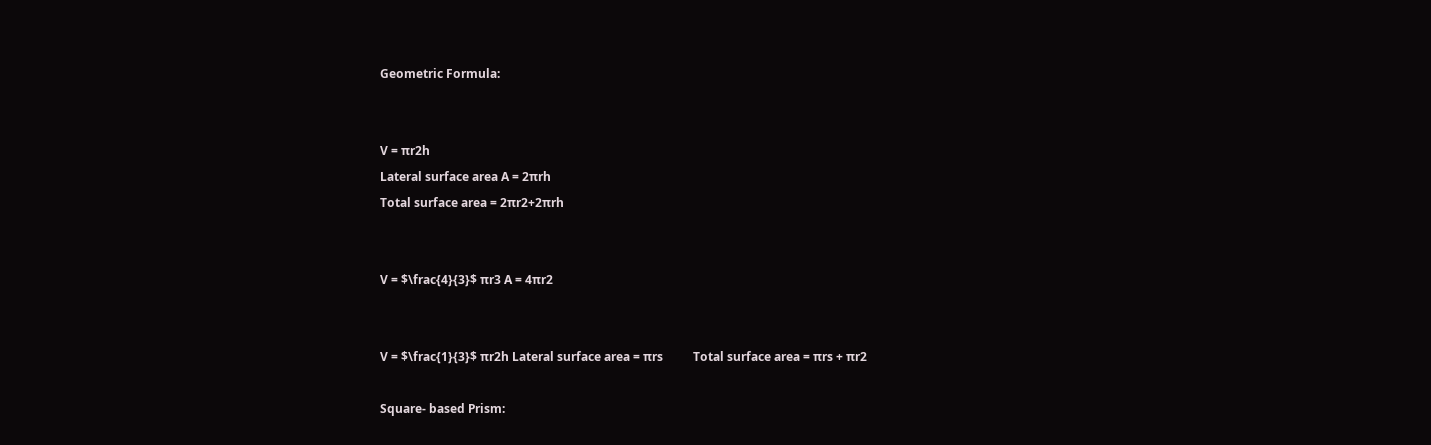Geometric Formula:


V = πr2h
Lateral surface area A = 2πrh
Total surface area = 2πr2+2πrh


V = $\frac{4}{3}$ πr3 A = 4πr2


V = $\frac{1}{3}$ πr2h Lateral surface area = πrs          Total surface area = πrs + πr2

Square- based Prism: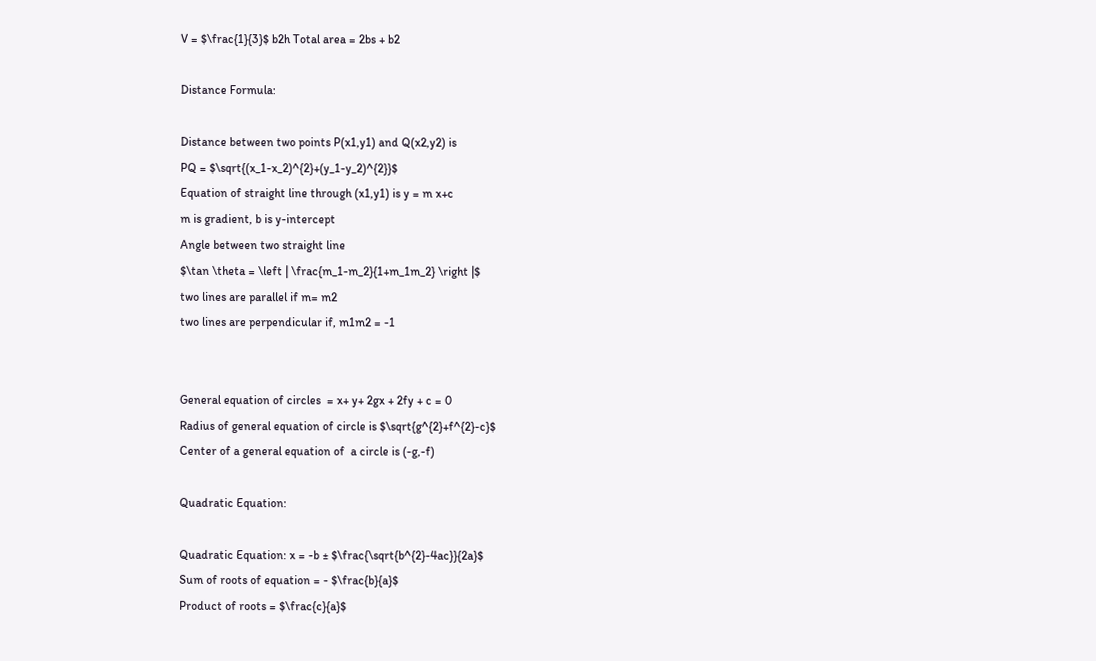V = $\frac{1}{3}$ b2h Total area = 2bs + b2

Distance Formula:

Distance between two points P(x1,y1) and Q(x2,y2) is
PQ = $\sqrt{(x_1-x_2)^{2}+(y_1-y_2)^{2}}$
Equation of straight line through (x1,y1) is y = m x+c
m is gradient, b is y-intercept
Angle between two straight line
$\tan \theta = \left | \frac{m_1-m_2}{1+m_1m_2} \right |$
two lines are parallel if m= m2
two lines are perpendicular if, m1m2 = -1


General equation of circles  = x+ y+ 2gx + 2fy + c = 0
Radius of general equation of circle is $\sqrt{g^{2}+f^{2}-c}$
Center of a general equation of  a circle is (-g,-f)

Quadratic Equation:

Quadratic Equation: x = -b ± $\frac{\sqrt{b^{2}-4ac}}{2a}$
Sum of roots of equation = - $\frac{b}{a}$
Product of roots = $\frac{c}{a}$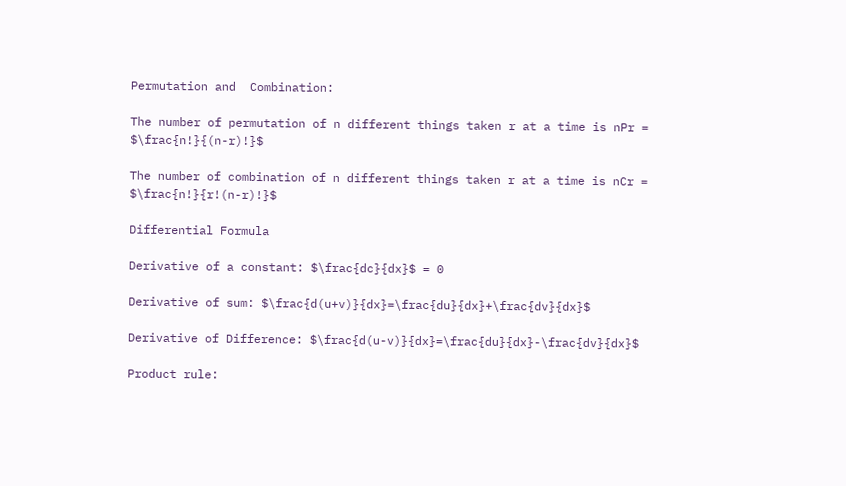Permutation and  Combination:

The number of permutation of n different things taken r at a time is nPr = $\frac{n!}{(n-r)!}$

The number of combination of n different things taken r at a time is nCr = $\frac{n!}{r!(n-r)!}$

Differential Formula

Derivative of a constant: $\frac{dc}{dx}$ = 0

Derivative of sum: $\frac{d(u+v)}{dx}=\frac{du}{dx}+\frac{dv}{dx}$

Derivative of Difference: $\frac{d(u-v)}{dx}=\frac{du}{dx}-\frac{dv}{dx}$

Product rule: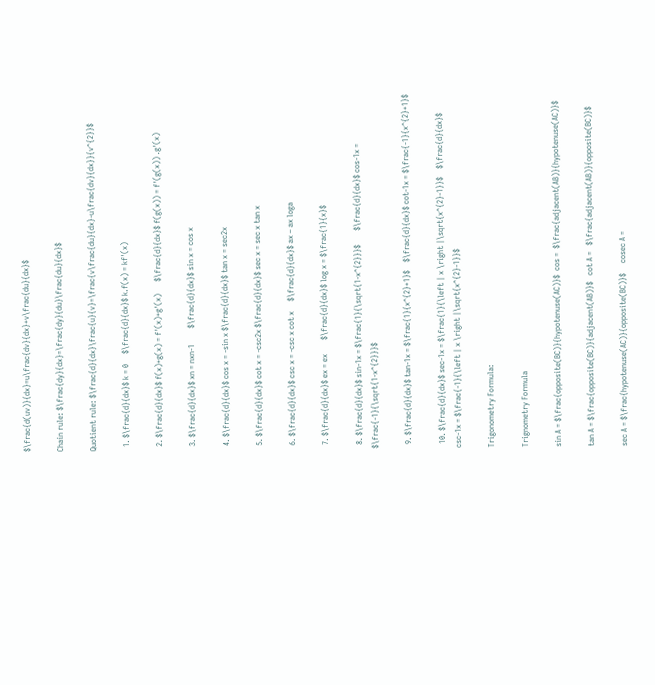$\frac{d(uv)}{dx}=u\frac{dv}{dx}+v\frac{du}{dx}$

Chain rule: $\frac{dy}{dx}=\frac{dy}{du}\frac{du}{dx}$

Quotient rule: $\frac{d}{dx}\frac{u}{v}=\frac{v\frac{du}{dx}-u\frac{dv}{dx}}{v^{2}}$

  1. $\frac{d}{dx}$ k = 0     $\frac{d}{dx}$ k.f(x) = kf'(x)

  2. $\frac{d}{dx}$ f(x)+g(x) = f'(x)+g'(x)      $\frac{d}{dx}$ f(g(x)) = f'(g(x)) .g'(x)

  3. $\frac{d}{dx}$ xn = nxn-1        $\frac{d}{dx}$ sin x = cos x

  4. $\frac{d}{dx}$ cos x = -sin x $\frac{d}{dx}$ tan x = sec2x

  5. $\frac{d}{dx}$ cot x = -csc2x $\frac{d}{dx}$ sec x = sec x tan x

  6. $\frac{d}{dx}$ csc x = -csc x cot x     $\frac{d}{dx}$ ax – ax loga

  7. $\frac{d}{dx}$ ex = ex       $\frac{d}{dx}$ log x = $\frac{1}{x}$

  8. $\frac{d}{dx}$ sin-1x = $\frac{1}{\sqrt{1-x^{2}}}$       $\frac{d}{dx}$ cos-1x = $\frac{-1}{\sqrt{1-x^{2}}}$

  9. $\frac{d}{dx}$ tan-1x = $\frac{1}{x^{2}+1}$    $\frac{d}{dx}$ cot-1x = $\frac{-1}{x^{2}+1}$

  10. $\frac{d}{dx}$ sec-1x = $\frac{1}{\left | x \right |\sqrt{x^{2}-1}}$    $\frac{d}{dx}$ csc-1x = $\frac{-1}{\left | x \right |\sqrt{x^{2}-1}}$

Trigonometry Formula:

Trignometry Formula

sin A = $\frac{opposite(BC)}{hypotenuse(AC)}$  cos =  $\frac{adjacent(AB)}{hypotenuse(AC)}$

tan A = $\frac{opposite(BC)}{adjacent(AB)}$   cot A =   $\frac{adjacent(AB)}{opposite(BC)}$

sec A = $\frac{hypotenuse(AC)}{opposite(BC)}$     cosec A =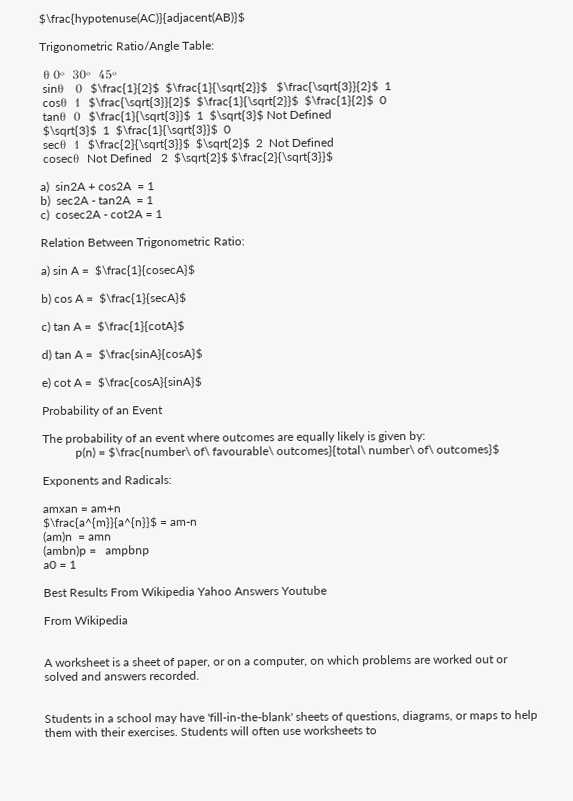$\frac{hypotenuse(AC)}{adjacent(AB)}$

Trigonometric Ratio/Angle Table:

 θ 0º  30º  45º
 sinθ   0  $\frac{1}{2}$  $\frac{1}{\sqrt{2}}$   $\frac{\sqrt{3}}{2}$  1
 cosθ  1  $\frac{\sqrt{3}}{2}$  $\frac{1}{\sqrt{2}}$  $\frac{1}{2}$  0
 tanθ  0  $\frac{1}{\sqrt{3}}$  1  $\sqrt{3}$ Not Defined
 $\sqrt{3}$  1  $\frac{1}{\sqrt{3}}$  0
 secθ  1  $\frac{2}{\sqrt{3}}$  $\sqrt{2}$  2  Not Defined
 cosecθ  Not Defined   2  $\sqrt{2}$ $\frac{2}{\sqrt{3}}$

a)  sin2A + cos2A  = 1
b)  sec2A - tan2A  = 1
c)  cosec2A - cot2A = 1

Relation Between Trigonometric Ratio:

a) sin A =  $\frac{1}{cosecA}$

b) cos A =  $\frac{1}{secA}$

c) tan A =  $\frac{1}{cotA}$

d) tan A =  $\frac{sinA}{cosA}$

e) cot A =  $\frac{cosA}{sinA}$

Probability of an Event

The probability of an event where outcomes are equally likely is given by:
           p(n) = $\frac{number\ of\ favourable\ outcomes}{total\ number\ of\ outcomes}$

Exponents and Radicals:

amxan = am+n
$\frac{a^{m}}{a^{n}}$ = am-n
(am)n  = amn
(ambn)p =   ampbnp
a0 = 1

Best Results From Wikipedia Yahoo Answers Youtube

From Wikipedia


A worksheet is a sheet of paper, or on a computer, on which problems are worked out or solved and answers recorded.


Students in a school may have 'fill-in-the-blank' sheets of questions, diagrams, or maps to help them with their exercises. Students will often use worksheets to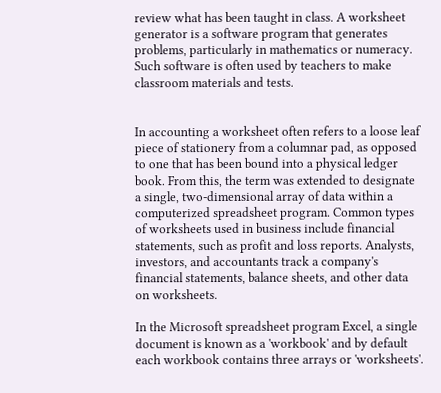review what has been taught in class. A worksheet generator is a software program that generates problems, particularly in mathematics or numeracy. Such software is often used by teachers to make classroom materials and tests.


In accounting a worksheet often refers to a loose leaf piece of stationery from a columnar pad, as opposed to one that has been bound into a physical ledger book. From this, the term was extended to designate a single, two-dimensional array of data within a computerized spreadsheet program. Common types of worksheets used in business include financial statements, such as profit and loss reports. Analysts, investors, and accountants track a company's financial statements, balance sheets, and other data on worksheets.

In the Microsoft spreadsheet program Excel, a single document is known as a 'workbook' and by default each workbook contains three arrays or 'worksheets'.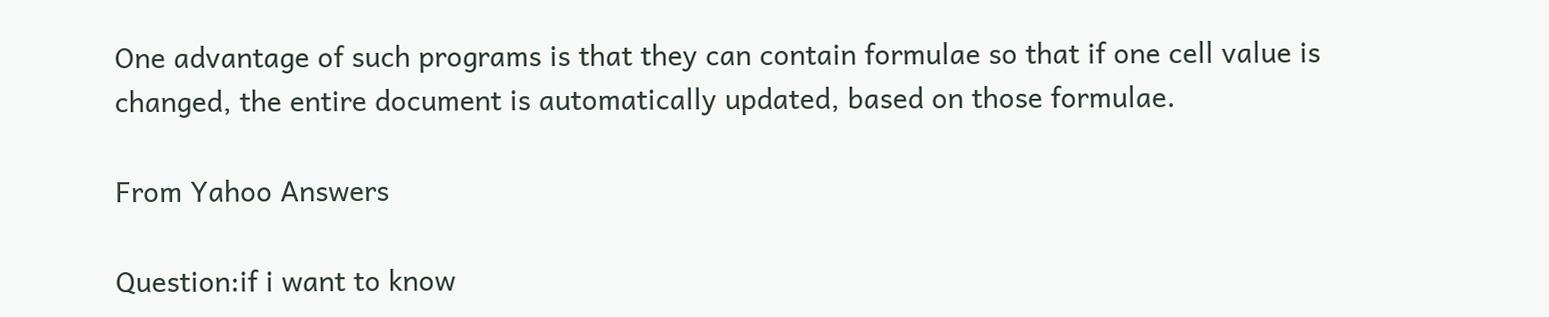One advantage of such programs is that they can contain formulae so that if one cell value is changed, the entire document is automatically updated, based on those formulae.

From Yahoo Answers

Question:if i want to know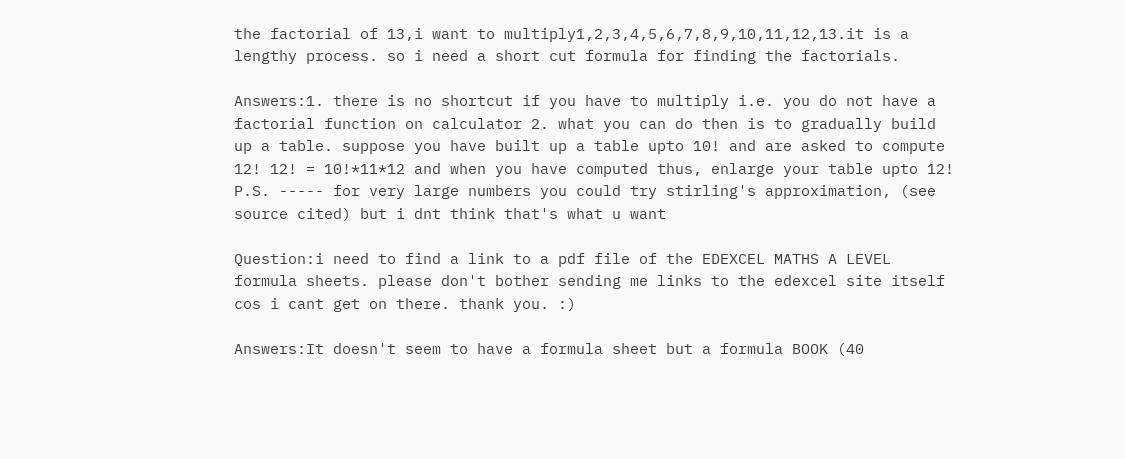the factorial of 13,i want to multiply1,2,3,4,5,6,7,8,9,10,11,12,13.it is a lengthy process. so i need a short cut formula for finding the factorials.

Answers:1. there is no shortcut if you have to multiply i.e. you do not have a factorial function on calculator 2. what you can do then is to gradually build up a table. suppose you have built up a table upto 10! and are asked to compute 12! 12! = 10!*11*12 and when you have computed thus, enlarge your table upto 12! P.S. ----- for very large numbers you could try stirling's approximation, (see source cited) but i dnt think that's what u want

Question:i need to find a link to a pdf file of the EDEXCEL MATHS A LEVEL formula sheets. please don't bother sending me links to the edexcel site itself cos i cant get on there. thank you. :)

Answers:It doesn't seem to have a formula sheet but a formula BOOK (40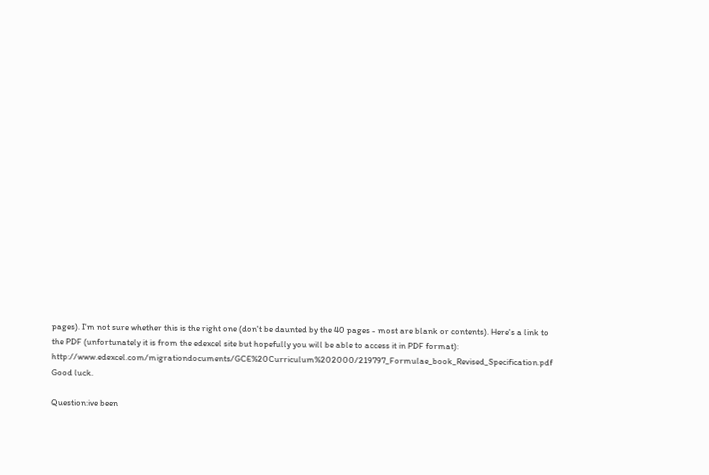pages). I'm not sure whether this is the right one (don't be daunted by the 40 pages - most are blank or contents). Here's a link to the PDF (unfortunately it is from the edexcel site but hopefully you will be able to access it in PDF format): http://www.edexcel.com/migrationdocuments/GCE%20Curriculum%202000/219797_Formulae_book_Revised_Specification.pdf Good luck.

Question:ive been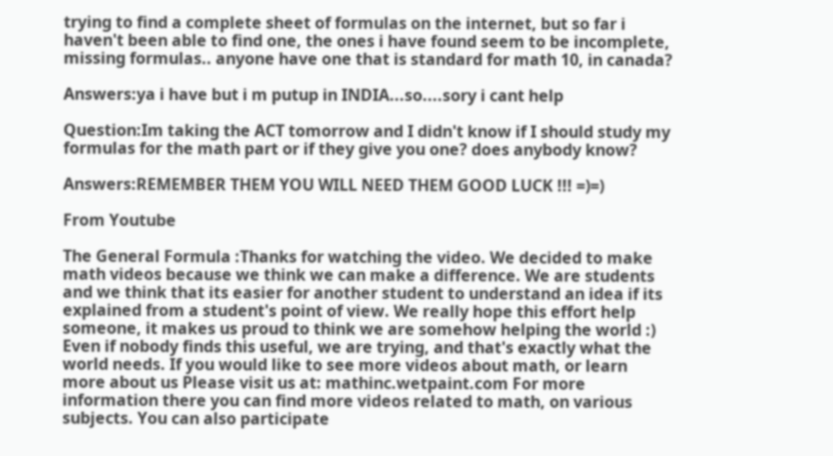trying to find a complete sheet of formulas on the internet, but so far i haven't been able to find one, the ones i have found seem to be incomplete, missing formulas.. anyone have one that is standard for math 10, in canada?

Answers:ya i have but i m putup in INDIA...so....sory i cant help

Question:Im taking the ACT tomorrow and I didn't know if I should study my formulas for the math part or if they give you one? does anybody know?

Answers:REMEMBER THEM YOU WILL NEED THEM GOOD LUCK !!! =)=)

From Youtube

The General Formula :Thanks for watching the video. We decided to make math videos because we think we can make a difference. We are students and we think that its easier for another student to understand an idea if its explained from a student's point of view. We really hope this effort help someone, it makes us proud to think we are somehow helping the world :) Even if nobody finds this useful, we are trying, and that's exactly what the world needs. If you would like to see more videos about math, or learn more about us Please visit us at: mathinc.wetpaint.com For more information there you can find more videos related to math, on various subjects. You can also participate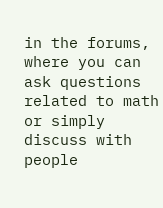in the forums, where you can ask questions related to math or simply discuss with people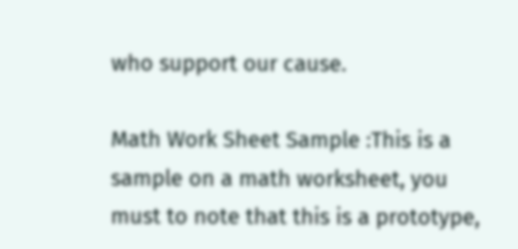who support our cause.

Math Work Sheet Sample :This is a sample on a math worksheet, you must to note that this is a prototype,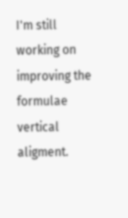I'm still working on improving the formulae vertical aligment.